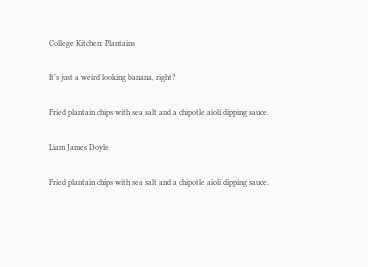College Kitchen: Plantains

It’s just a weird looking banana, right?

Fried plantain chips with sea salt and a chipotle aioli dipping sauce.

Liam James Doyle

Fried plantain chips with sea salt and a chipotle aioli dipping sauce.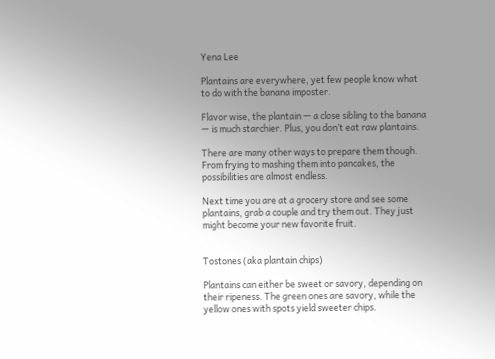Yena Lee

Plantains are everywhere, yet few people know what to do with the banana imposter.

Flavor wise, the plantain — a close sibling to the banana — is much starchier. Plus, you don’t eat raw plantains.

There are many other ways to prepare them though. From frying to mashing them into pancakes, the possibilities are almost endless.

Next time you are at a grocery store and see some plantains, grab a couple and try them out. They just might become your new favorite fruit.


Tostones (aka plantain chips)

Plantains can either be sweet or savory, depending on their ripeness. The green ones are savory, while the yellow ones with spots yield sweeter chips.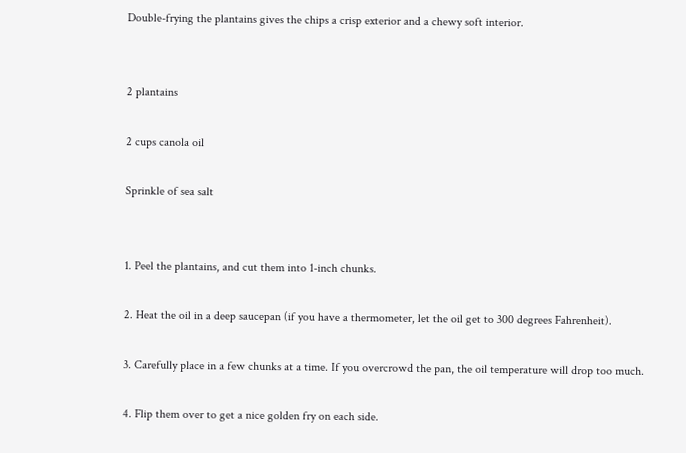Double-frying the plantains gives the chips a crisp exterior and a chewy soft interior.


2 plantains

2 cups canola oil

Sprinkle of sea salt


1. Peel the plantains, and cut them into 1-inch chunks.

2. Heat the oil in a deep saucepan (if you have a thermometer, let the oil get to 300 degrees Fahrenheit).

3. Carefully place in a few chunks at a time. If you overcrowd the pan, the oil temperature will drop too much.

4. Flip them over to get a nice golden fry on each side.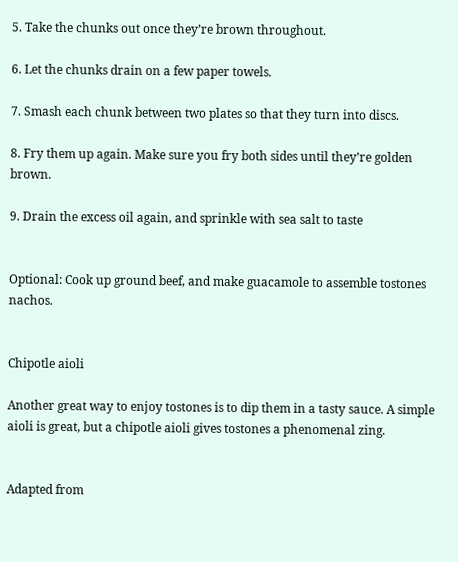5. Take the chunks out once they’re brown throughout.

6. Let the chunks drain on a few paper towels.

7. Smash each chunk between two plates so that they turn into discs.

8. Fry them up again. Make sure you fry both sides until they’re golden brown.

9. Drain the excess oil again, and sprinkle with sea salt to taste


Optional: Cook up ground beef, and make guacamole to assemble tostones nachos.


Chipotle aioli

Another great way to enjoy tostones is to dip them in a tasty sauce. A simple aioli is great, but a chipotle aioli gives tostones a phenomenal zing.


Adapted from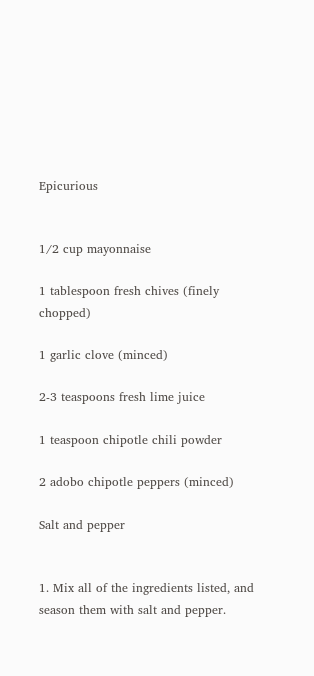Epicurious


1/2 cup mayonnaise

1 tablespoon fresh chives (finely chopped)

1 garlic clove (minced)

2-3 teaspoons fresh lime juice

1 teaspoon chipotle chili powder

2 adobo chipotle peppers (minced)

Salt and pepper


1. Mix all of the ingredients listed, and season them with salt and pepper.